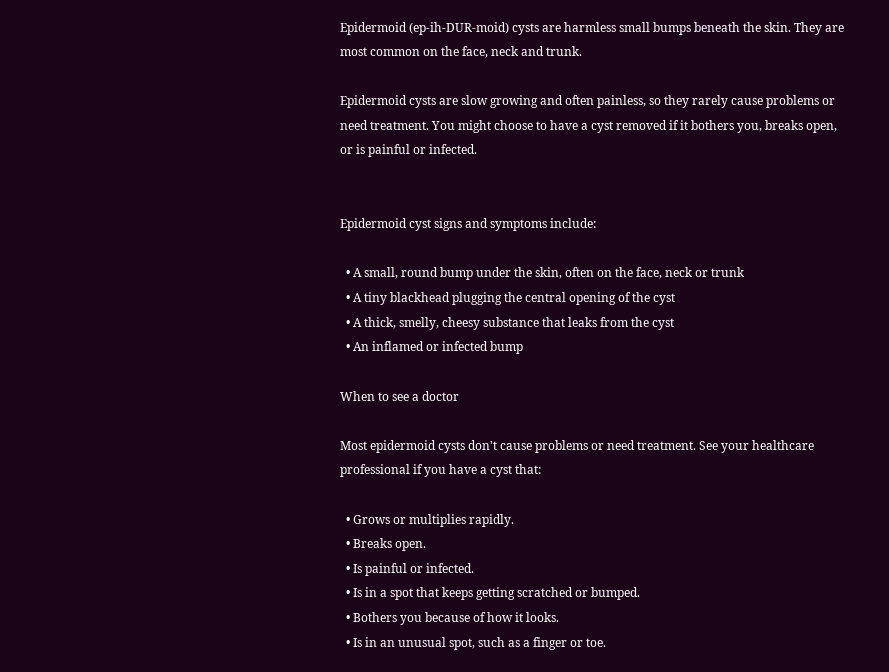Epidermoid (ep-ih-DUR-moid) cysts are harmless small bumps beneath the skin. They are most common on the face, neck and trunk.

Epidermoid cysts are slow growing and often painless, so they rarely cause problems or need treatment. You might choose to have a cyst removed if it bothers you, breaks open, or is painful or infected.


Epidermoid cyst signs and symptoms include:

  • A small, round bump under the skin, often on the face, neck or trunk
  • A tiny blackhead plugging the central opening of the cyst
  • A thick, smelly, cheesy substance that leaks from the cyst
  • An inflamed or infected bump

When to see a doctor

Most epidermoid cysts don't cause problems or need treatment. See your healthcare professional if you have a cyst that:

  • Grows or multiplies rapidly.
  • Breaks open.
  • Is painful or infected.
  • Is in a spot that keeps getting scratched or bumped.
  • Bothers you because of how it looks.
  • Is in an unusual spot, such as a finger or toe.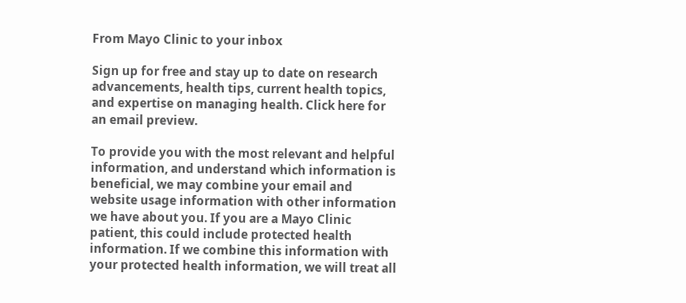From Mayo Clinic to your inbox

Sign up for free and stay up to date on research advancements, health tips, current health topics, and expertise on managing health. Click here for an email preview.

To provide you with the most relevant and helpful information, and understand which information is beneficial, we may combine your email and website usage information with other information we have about you. If you are a Mayo Clinic patient, this could include protected health information. If we combine this information with your protected health information, we will treat all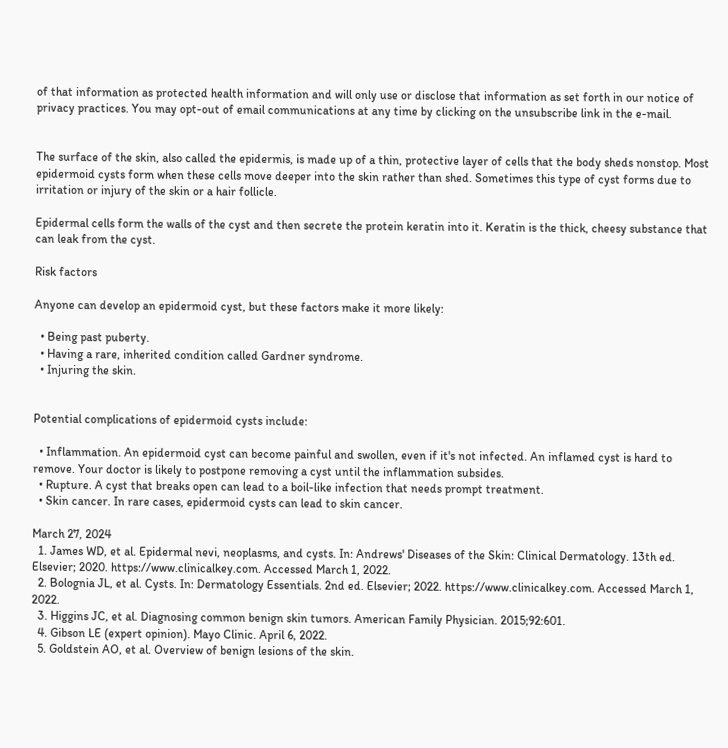of that information as protected health information and will only use or disclose that information as set forth in our notice of privacy practices. You may opt-out of email communications at any time by clicking on the unsubscribe link in the e-mail.


The surface of the skin, also called the epidermis, is made up of a thin, protective layer of cells that the body sheds nonstop. Most epidermoid cysts form when these cells move deeper into the skin rather than shed. Sometimes this type of cyst forms due to irritation or injury of the skin or a hair follicle.

Epidermal cells form the walls of the cyst and then secrete the protein keratin into it. Keratin is the thick, cheesy substance that can leak from the cyst.

Risk factors

Anyone can develop an epidermoid cyst, but these factors make it more likely:

  • Being past puberty.
  • Having a rare, inherited condition called Gardner syndrome.
  • Injuring the skin.


Potential complications of epidermoid cysts include:

  • Inflammation. An epidermoid cyst can become painful and swollen, even if it's not infected. An inflamed cyst is hard to remove. Your doctor is likely to postpone removing a cyst until the inflammation subsides.
  • Rupture. A cyst that breaks open can lead to a boil-like infection that needs prompt treatment.
  • Skin cancer. In rare cases, epidermoid cysts can lead to skin cancer.

March 27, 2024
  1. James WD, et al. Epidermal nevi, neoplasms, and cysts. In: Andrews' Diseases of the Skin: Clinical Dermatology. 13th ed. Elsevier; 2020. https://www.clinicalkey.com. Accessed March 1, 2022.
  2. Bolognia JL, et al. Cysts. In: Dermatology Essentials. 2nd ed. Elsevier; 2022. https://www.clinicalkey.com. Accessed March 1, 2022.
  3. Higgins JC, et al. Diagnosing common benign skin tumors. American Family Physician. 2015;92:601.
  4. Gibson LE (expert opinion). Mayo Clinic. April 6, 2022.
  5. Goldstein AO, et al. Overview of benign lesions of the skin.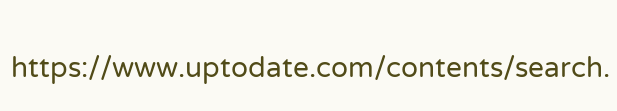https://www.uptodate.com/contents/search.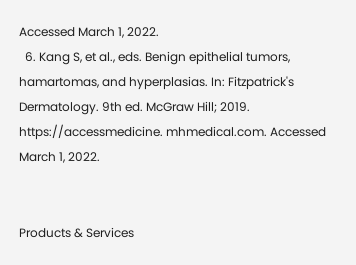Accessed March 1, 2022.
  6. Kang S, et al., eds. Benign epithelial tumors, hamartomas, and hyperplasias. In: Fitzpatrick's Dermatology. 9th ed. McGraw Hill; 2019. https://accessmedicine. mhmedical.com. Accessed March 1, 2022.


Products & Services